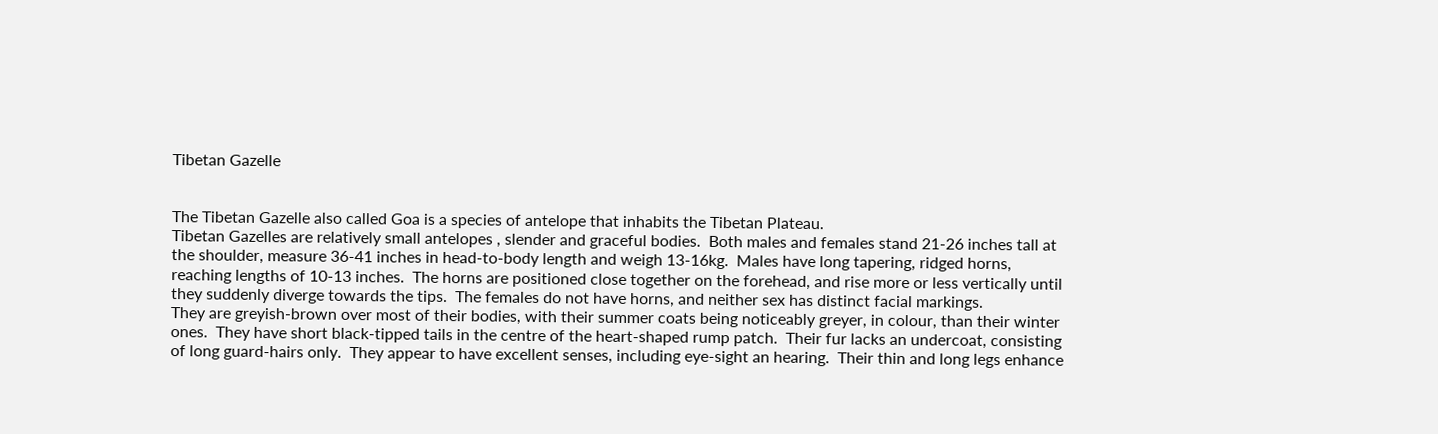Tibetan Gazelle


The Tibetan Gazelle also called Goa is a species of antelope that inhabits the Tibetan Plateau.
Tibetan Gazelles are relatively small antelopes , slender and graceful bodies.  Both males and females stand 21-26 inches tall at the shoulder, measure 36-41 inches in head-to-body length and weigh 13-16kg.  Males have long tapering, ridged horns, reaching lengths of 10-13 inches.  The horns are positioned close together on the forehead, and rise more or less vertically until they suddenly diverge towards the tips.  The females do not have horns, and neither sex has distinct facial markings.
They are greyish-brown over most of their bodies, with their summer coats being noticeably greyer, in colour, than their winter ones.  They have short black-tipped tails in the centre of the heart-shaped rump patch.  Their fur lacks an undercoat, consisting of long guard-hairs only.  They appear to have excellent senses, including eye-sight an hearing.  Their thin and long legs enhance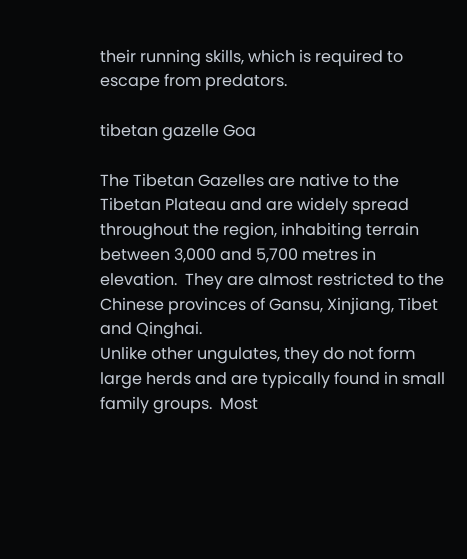their running skills, which is required to escape from predators.

tibetan gazelle Goa

The Tibetan Gazelles are native to the Tibetan Plateau and are widely spread throughout the region, inhabiting terrain between 3,000 and 5,700 metres in elevation.  They are almost restricted to the Chinese provinces of Gansu, Xinjiang, Tibet and Qinghai.
Unlike other ungulates, they do not form large herds and are typically found in small family groups.  Most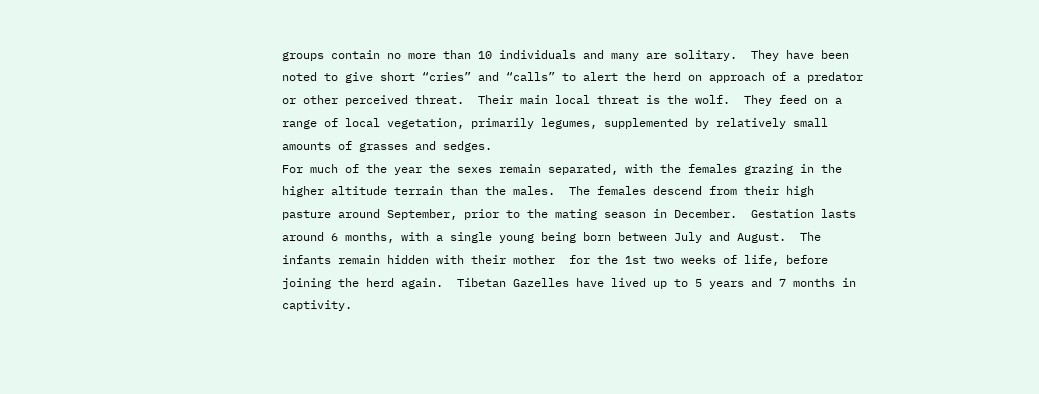groups contain no more than 10 individuals and many are solitary.  They have been noted to give short “cries” and “calls” to alert the herd on approach of a predator or other perceived threat.  Their main local threat is the wolf.  They feed on a range of local vegetation, primarily legumes, supplemented by relatively small amounts of grasses and sedges.
For much of the year the sexes remain separated, with the females grazing in the higher altitude terrain than the males.  The females descend from their high pasture around September, prior to the mating season in December.  Gestation lasts around 6 months, with a single young being born between July and August.  The infants remain hidden with their mother  for the 1st two weeks of life, before joining the herd again.  Tibetan Gazelles have lived up to 5 years and 7 months in captivity.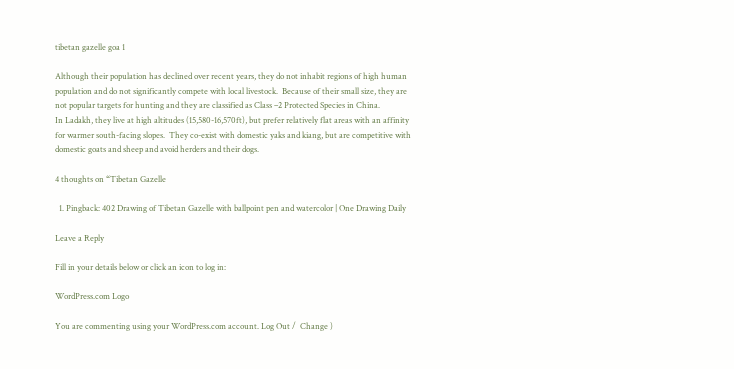tibetan gazelle goa 1

Although their population has declined over recent years, they do not inhabit regions of high human population and do not significantly compete with local livestock.  Because of their small size, they are not popular targets for hunting and they are classified as Class –2 Protected Species in China.
In Ladakh, they live at high altitudes (15,580-16,570ft), but prefer relatively flat areas with an affinity for warmer south-facing slopes.  They co-exist with domestic yaks and kiang, but are competitive with domestic goats and sheep and avoid herders and their dogs.

4 thoughts on “Tibetan Gazelle

  1. Pingback: 402 Drawing of Tibetan Gazelle with ballpoint pen and watercolor | One Drawing Daily

Leave a Reply

Fill in your details below or click an icon to log in:

WordPress.com Logo

You are commenting using your WordPress.com account. Log Out /  Change )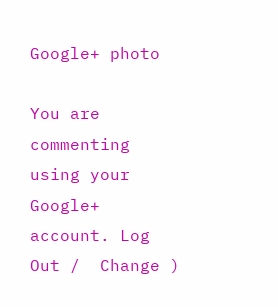Google+ photo

You are commenting using your Google+ account. Log Out /  Change )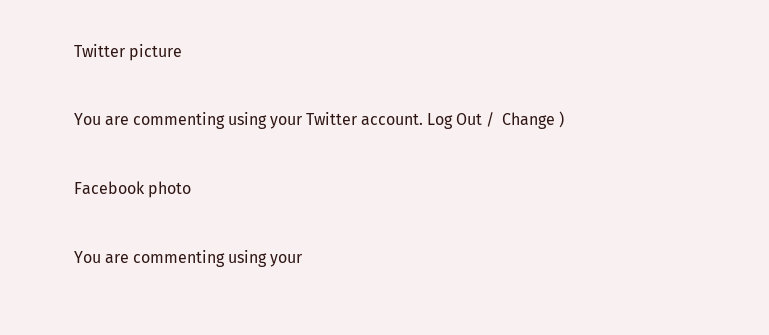Twitter picture

You are commenting using your Twitter account. Log Out /  Change )

Facebook photo

You are commenting using your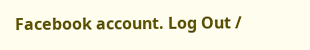Facebook account. Log Out /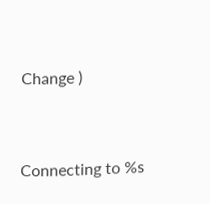Change )


Connecting to %s